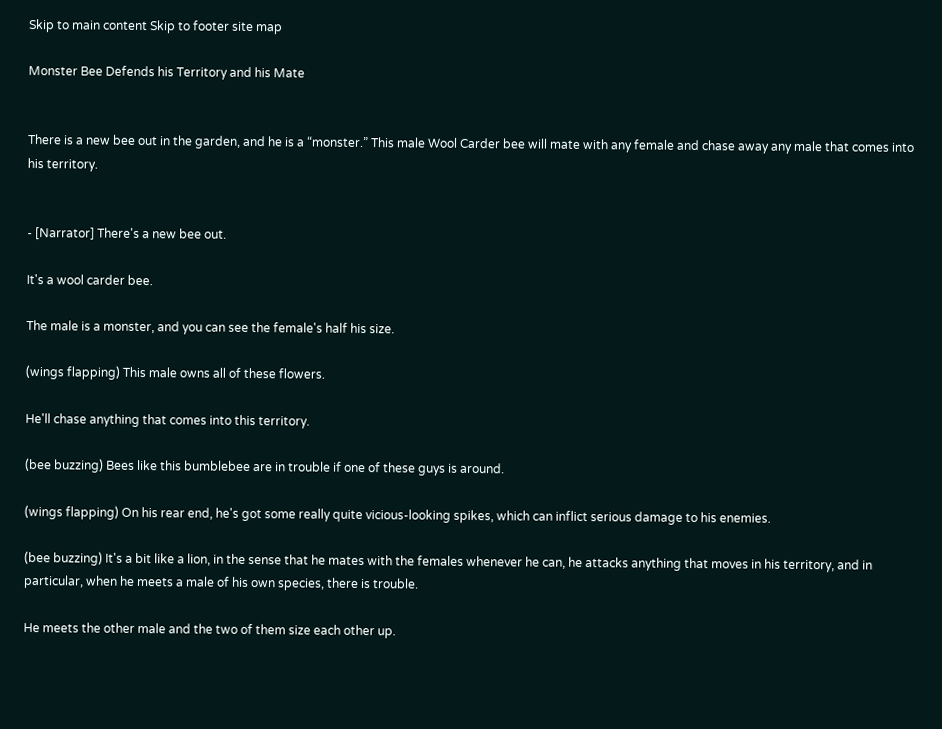Skip to main content Skip to footer site map

Monster Bee Defends his Territory and his Mate


There is a new bee out in the garden, and he is a “monster.” This male Wool Carder bee will mate with any female and chase away any male that comes into his territory.


- [Narrator] There's a new bee out.

It's a wool carder bee.

The male is a monster, and you can see the female's half his size.

(wings flapping) This male owns all of these flowers.

He'll chase anything that comes into this territory.

(bee buzzing) Bees like this bumblebee are in trouble if one of these guys is around.

(wings flapping) On his rear end, he's got some really quite vicious-looking spikes, which can inflict serious damage to his enemies.

(bee buzzing) It's a bit like a lion, in the sense that he mates with the females whenever he can, he attacks anything that moves in his territory, and in particular, when he meets a male of his own species, there is trouble.

He meets the other male and the two of them size each other up.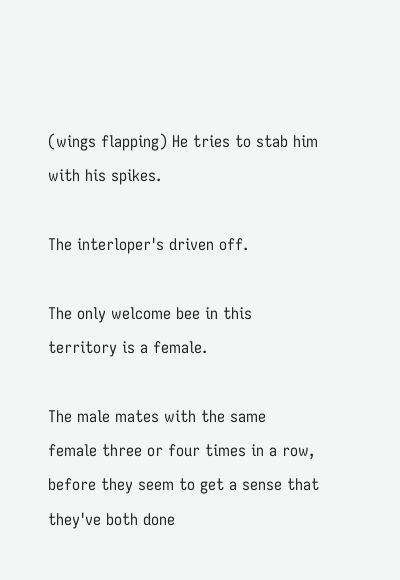(wings flapping) He tries to stab him with his spikes.

The interloper's driven off.

The only welcome bee in this territory is a female.

The male mates with the same female three or four times in a row, before they seem to get a sense that they've both done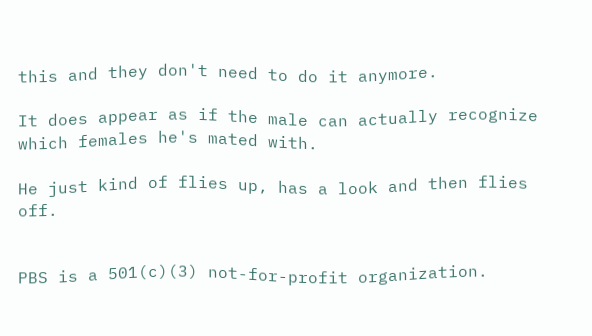this and they don't need to do it anymore.

It does appear as if the male can actually recognize which females he's mated with.

He just kind of flies up, has a look and then flies off.


PBS is a 501(c)(3) not-for-profit organization.